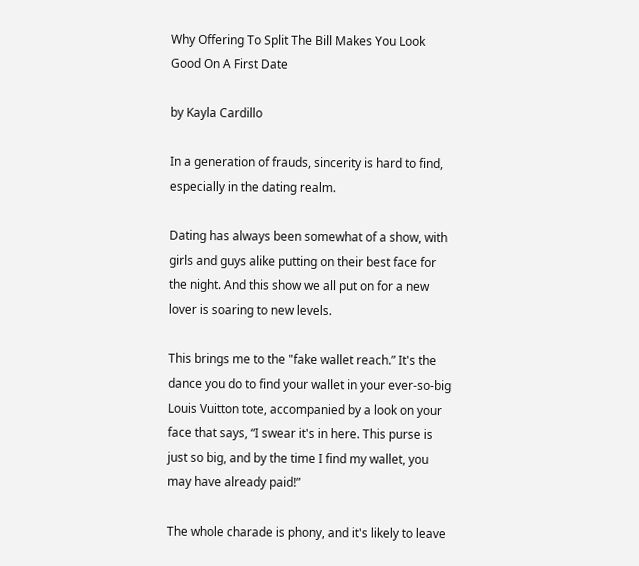Why Offering To Split The Bill Makes You Look Good On A First Date

by Kayla Cardillo

In a generation of frauds, sincerity is hard to find, especially in the dating realm.

Dating has always been somewhat of a show, with girls and guys alike putting on their best face for the night. And this show we all put on for a new lover is soaring to new levels.

This brings me to the "fake wallet reach.” It's the dance you do to find your wallet in your ever-so-big Louis Vuitton tote, accompanied by a look on your face that says, “I swear it's in here. This purse is just so big, and by the time I find my wallet, you may have already paid!”

The whole charade is phony, and it's likely to leave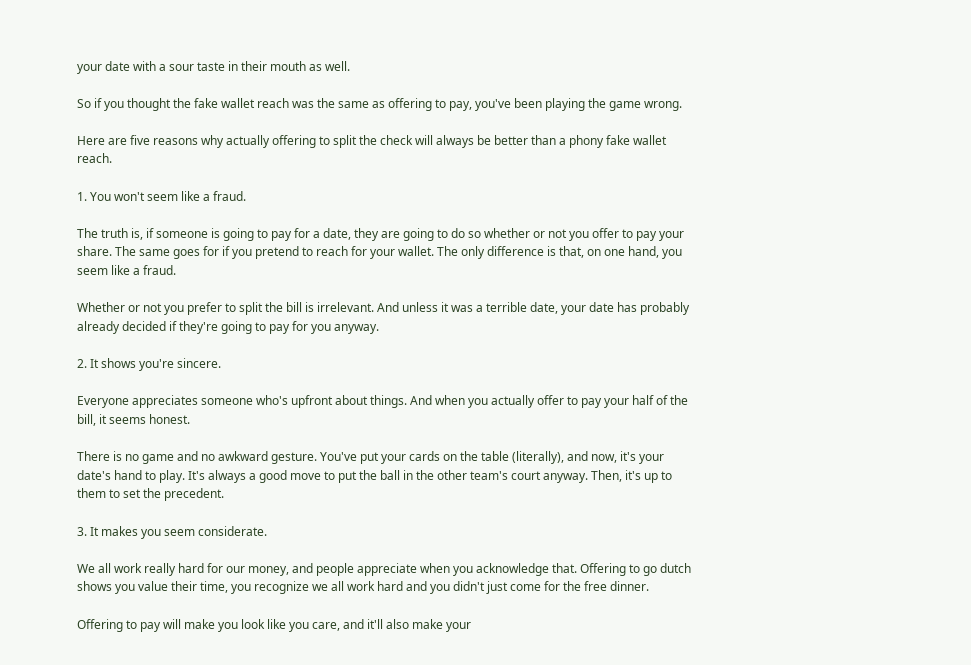your date with a sour taste in their mouth as well.

So if you thought the fake wallet reach was the same as offering to pay, you've been playing the game wrong.

Here are five reasons why actually offering to split the check will always be better than a phony fake wallet reach.

1. You won't seem like a fraud.

The truth is, if someone is going to pay for a date, they are going to do so whether or not you offer to pay your share. The same goes for if you pretend to reach for your wallet. The only difference is that, on one hand, you seem like a fraud.

Whether or not you prefer to split the bill is irrelevant. And unless it was a terrible date, your date has probably already decided if they're going to pay for you anyway.

2. It shows you're sincere.

Everyone appreciates someone who's upfront about things. And when you actually offer to pay your half of the bill, it seems honest.

There is no game and no awkward gesture. You've put your cards on the table (literally), and now, it's your date's hand to play. It's always a good move to put the ball in the other team's court anyway. Then, it's up to them to set the precedent.

3. It makes you seem considerate.

We all work really hard for our money, and people appreciate when you acknowledge that. Offering to go dutch shows you value their time, you recognize we all work hard and you didn't just come for the free dinner.

Offering to pay will make you look like you care, and it'll also make your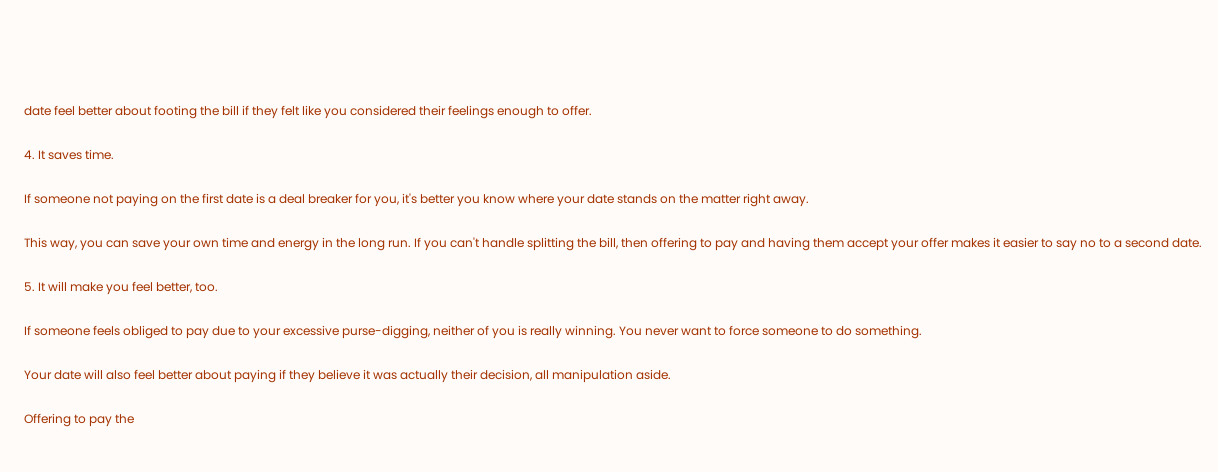date feel better about footing the bill if they felt like you considered their feelings enough to offer.

4. It saves time.

If someone not paying on the first date is a deal breaker for you, it's better you know where your date stands on the matter right away.

This way, you can save your own time and energy in the long run. If you can't handle splitting the bill, then offering to pay and having them accept your offer makes it easier to say no to a second date.

5. It will make you feel better, too.

If someone feels obliged to pay due to your excessive purse-digging, neither of you is really winning. You never want to force someone to do something.

Your date will also feel better about paying if they believe it was actually their decision, all manipulation aside.

Offering to pay the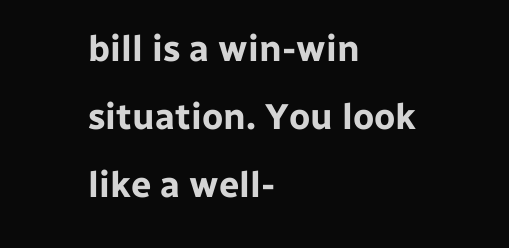bill is a win-win situation. You look like a well-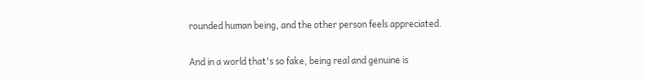rounded human being, and the other person feels appreciated.

And in a world that's so fake, being real and genuine is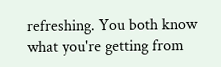refreshing. You both know what you're getting from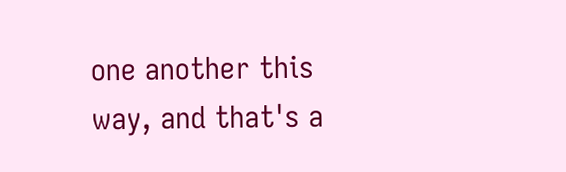one another this way, and that's a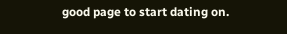good page to start dating on.